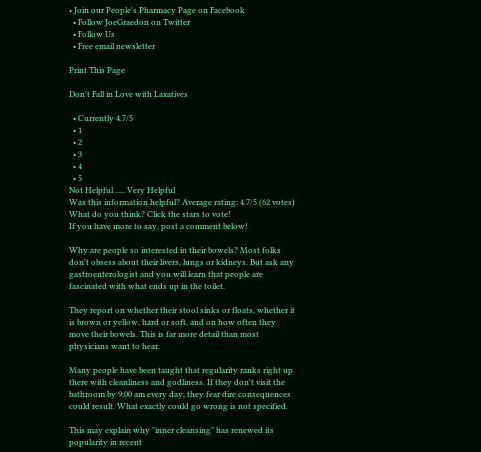• Join our People's Pharmacy Page on Facebook
  • Follow JoeGraedon on Twitter
  • Follow Us
  • Free email newsletter

Print This Page

Don't Fall in Love with Laxatives

  • Currently 4.7/5
  • 1
  • 2
  • 3
  • 4
  • 5
Not Helpful ..... Very Helpful
Was this information helpful? Average rating: 4.7/5 (62 votes)
What do you think? Click the stars to vote!
If you have more to say, post a comment below!

Why are people so interested in their bowels? Most folks don't obsess about their livers, lungs or kidneys. But ask any gastroenterologist and you will learn that people are fascinated with what ends up in the toilet.

They report on whether their stool sinks or floats, whether it is brown or yellow, hard or soft, and on how often they move their bowels. This is far more detail than most physicians want to hear.

Many people have been taught that regularity ranks right up there with cleanliness and godliness. If they don't visit the bathroom by 9:00 am every day, they fear dire consequences could result. What exactly could go wrong is not specified.

This may explain why "inner cleansing" has renewed its popularity in recent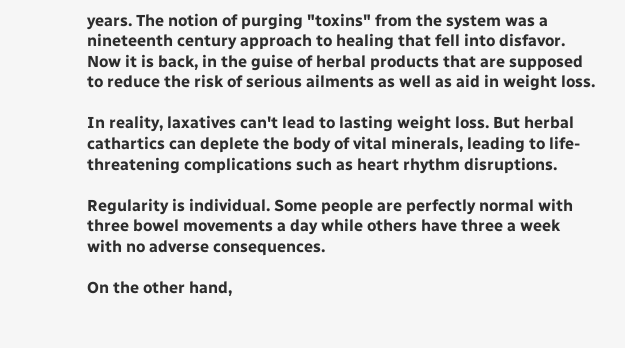years. The notion of purging "toxins" from the system was a nineteenth century approach to healing that fell into disfavor. Now it is back, in the guise of herbal products that are supposed to reduce the risk of serious ailments as well as aid in weight loss.

In reality, laxatives can't lead to lasting weight loss. But herbal cathartics can deplete the body of vital minerals, leading to life-threatening complications such as heart rhythm disruptions.

Regularity is individual. Some people are perfectly normal with three bowel movements a day while others have three a week with no adverse consequences.

On the other hand,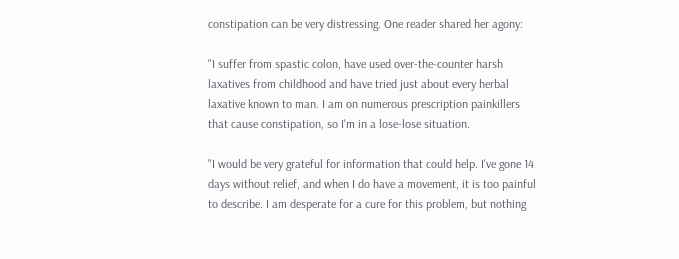constipation can be very distressing. One reader shared her agony:

"I suffer from spastic colon, have used over-the-counter harsh laxatives from childhood and have tried just about every herbal laxative known to man. I am on numerous prescription painkillers that cause constipation, so I'm in a lose-lose situation.

"I would be very grateful for information that could help. I've gone 14 days without relief, and when I do have a movement, it is too painful to describe. I am desperate for a cure for this problem, but nothing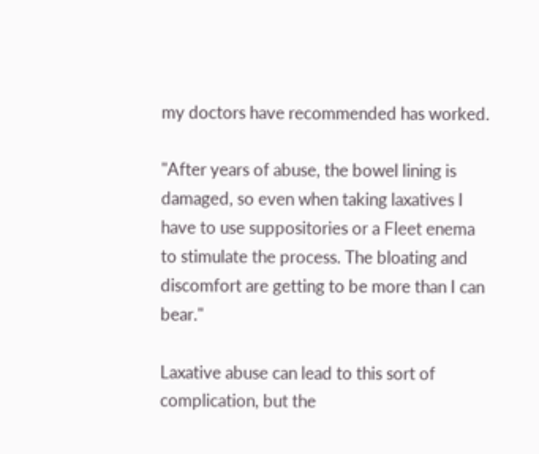my doctors have recommended has worked.

"After years of abuse, the bowel lining is damaged, so even when taking laxatives I have to use suppositories or a Fleet enema to stimulate the process. The bloating and discomfort are getting to be more than I can bear."

Laxative abuse can lead to this sort of complication, but the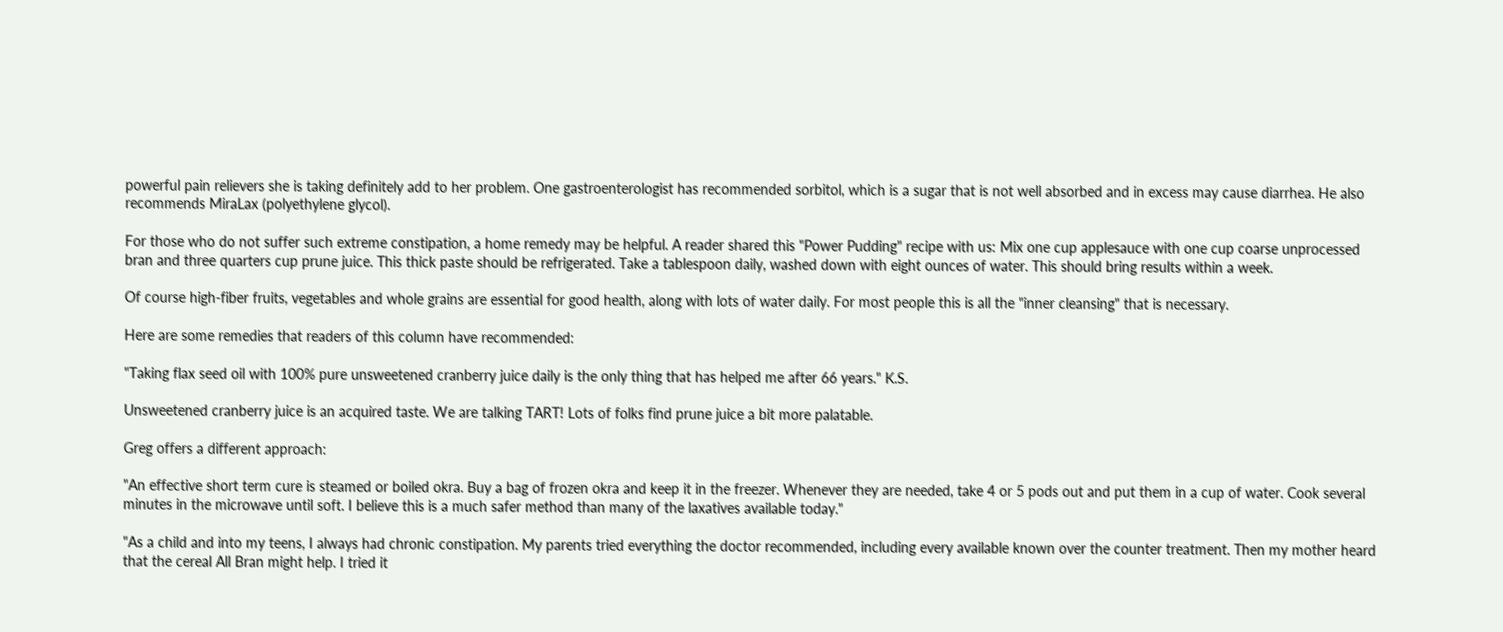powerful pain relievers she is taking definitely add to her problem. One gastroenterologist has recommended sorbitol, which is a sugar that is not well absorbed and in excess may cause diarrhea. He also recommends MiraLax (polyethylene glycol).

For those who do not suffer such extreme constipation, a home remedy may be helpful. A reader shared this "Power Pudding" recipe with us: Mix one cup applesauce with one cup coarse unprocessed bran and three quarters cup prune juice. This thick paste should be refrigerated. Take a tablespoon daily, washed down with eight ounces of water. This should bring results within a week.

Of course high-fiber fruits, vegetables and whole grains are essential for good health, along with lots of water daily. For most people this is all the "inner cleansing" that is necessary.

Here are some remedies that readers of this column have recommended:

"Taking flax seed oil with 100% pure unsweetened cranberry juice daily is the only thing that has helped me after 66 years." K.S.

Unsweetened cranberry juice is an acquired taste. We are talking TART! Lots of folks find prune juice a bit more palatable.

Greg offers a different approach:

"An effective short term cure is steamed or boiled okra. Buy a bag of frozen okra and keep it in the freezer. Whenever they are needed, take 4 or 5 pods out and put them in a cup of water. Cook several minutes in the microwave until soft. I believe this is a much safer method than many of the laxatives available today."

"As a child and into my teens, I always had chronic constipation. My parents tried everything the doctor recommended, including every available known over the counter treatment. Then my mother heard that the cereal All Bran might help. I tried it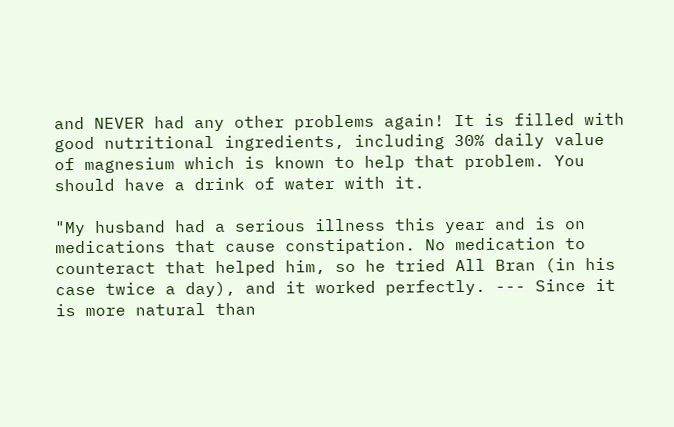and NEVER had any other problems again! It is filled with good nutritional ingredients, including 30% daily value of magnesium which is known to help that problem. You should have a drink of water with it.

"My husband had a serious illness this year and is on medications that cause constipation. No medication to counteract that helped him, so he tried All Bran (in his case twice a day), and it worked perfectly. --- Since it is more natural than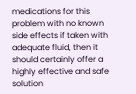medications for this problem with no known side effects if taken with adequate fluid, then it should certainly offer a highly effective and safe solution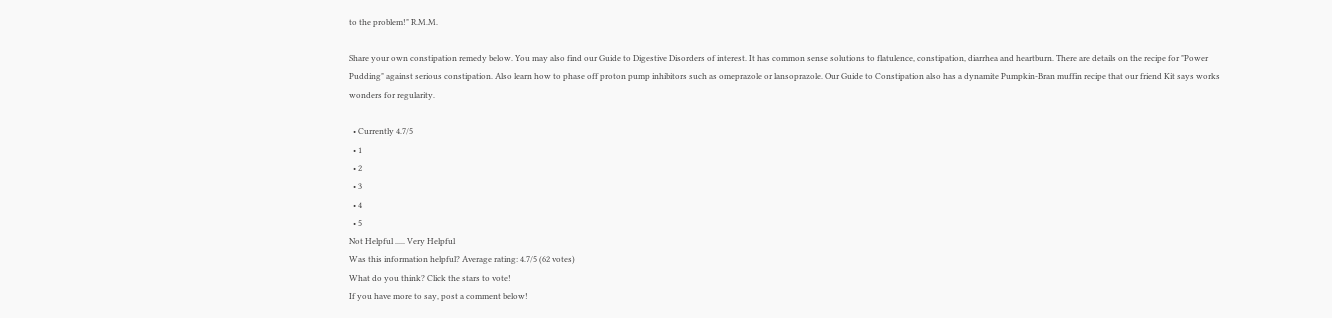to the problem!" R.M.M.

Share your own constipation remedy below. You may also find our Guide to Digestive Disorders of interest. It has common sense solutions to flatulence, constipation, diarrhea and heartburn. There are details on the recipe for "Power Pudding" against serious constipation. Also learn how to phase off proton pump inhibitors such as omeprazole or lansoprazole. Our Guide to Constipation also has a dynamite Pumpkin-Bran muffin recipe that our friend Kit says works wonders for regularity.

  • Currently 4.7/5
  • 1
  • 2
  • 3
  • 4
  • 5
Not Helpful ..... Very Helpful
Was this information helpful? Average rating: 4.7/5 (62 votes)
What do you think? Click the stars to vote!
If you have more to say, post a comment below!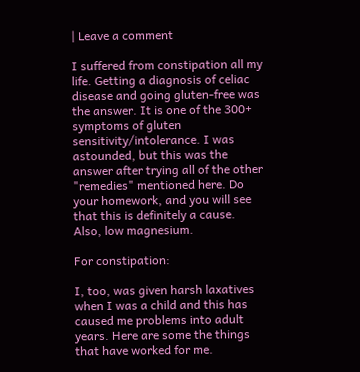| Leave a comment

I suffered from constipation all my life. Getting a diagnosis of celiac disease and going gluten-free was the answer. It is one of the 300+ symptoms of gluten sensitivity/intolerance. I was astounded, but this was the answer after trying all of the other "remedies" mentioned here. Do your homework, and you will see that this is definitely a cause. Also, low magnesium.

For constipation:

I, too, was given harsh laxatives when I was a child and this has caused me problems into adult years. Here are some the things that have worked for me.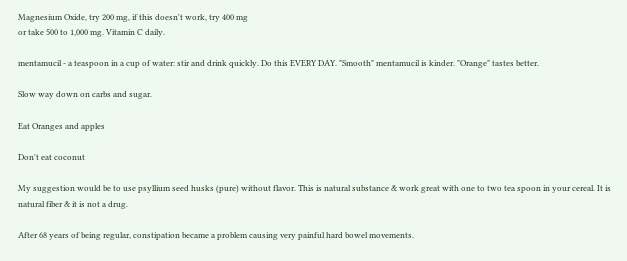Magnesium Oxide, try 200 mg, if this doesn't work, try 400 mg
or take 500 to 1,000 mg. Vitamin C daily.

mentamucil - a teaspoon in a cup of water: stir and drink quickly. Do this EVERY DAY. "Smooth" mentamucil is kinder. "Orange" tastes better.

Slow way down on carbs and sugar.

Eat Oranges and apples

Don't eat coconut

My suggestion would be to use psyllium seed husks (pure) without flavor. This is natural substance & work great with one to two tea spoon in your cereal. It is natural fiber & it is not a drug.

After 68 years of being regular, constipation became a problem causing very painful hard bowel movements.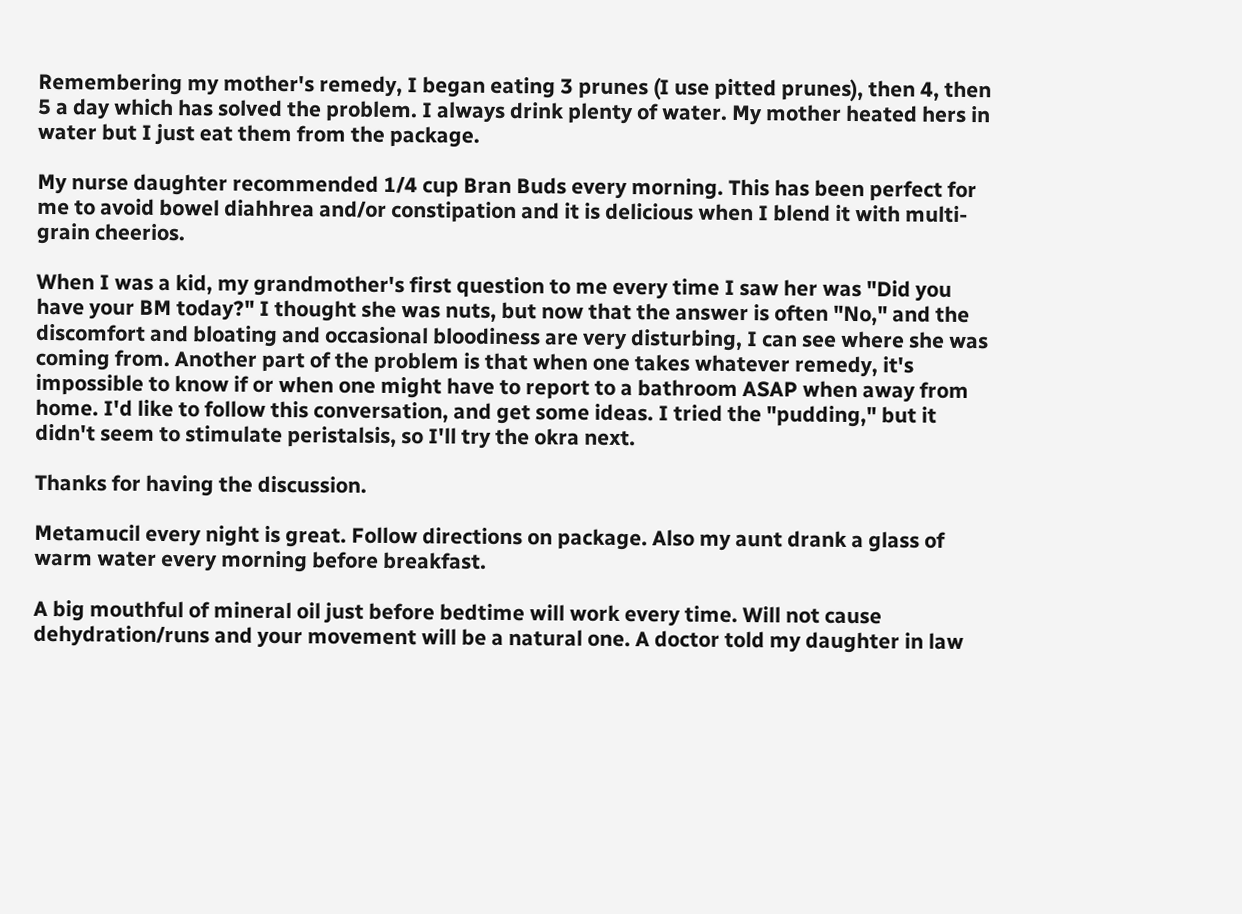Remembering my mother's remedy, I began eating 3 prunes (I use pitted prunes), then 4, then 5 a day which has solved the problem. I always drink plenty of water. My mother heated hers in water but I just eat them from the package.

My nurse daughter recommended 1/4 cup Bran Buds every morning. This has been perfect for me to avoid bowel diahhrea and/or constipation and it is delicious when I blend it with multi-grain cheerios.

When I was a kid, my grandmother's first question to me every time I saw her was "Did you have your BM today?" I thought she was nuts, but now that the answer is often "No," and the discomfort and bloating and occasional bloodiness are very disturbing, I can see where she was coming from. Another part of the problem is that when one takes whatever remedy, it's impossible to know if or when one might have to report to a bathroom ASAP when away from home. I'd like to follow this conversation, and get some ideas. I tried the "pudding," but it didn't seem to stimulate peristalsis, so I'll try the okra next.

Thanks for having the discussion.

Metamucil every night is great. Follow directions on package. Also my aunt drank a glass of warm water every morning before breakfast.

A big mouthful of mineral oil just before bedtime will work every time. Will not cause dehydration/runs and your movement will be a natural one. A doctor told my daughter in law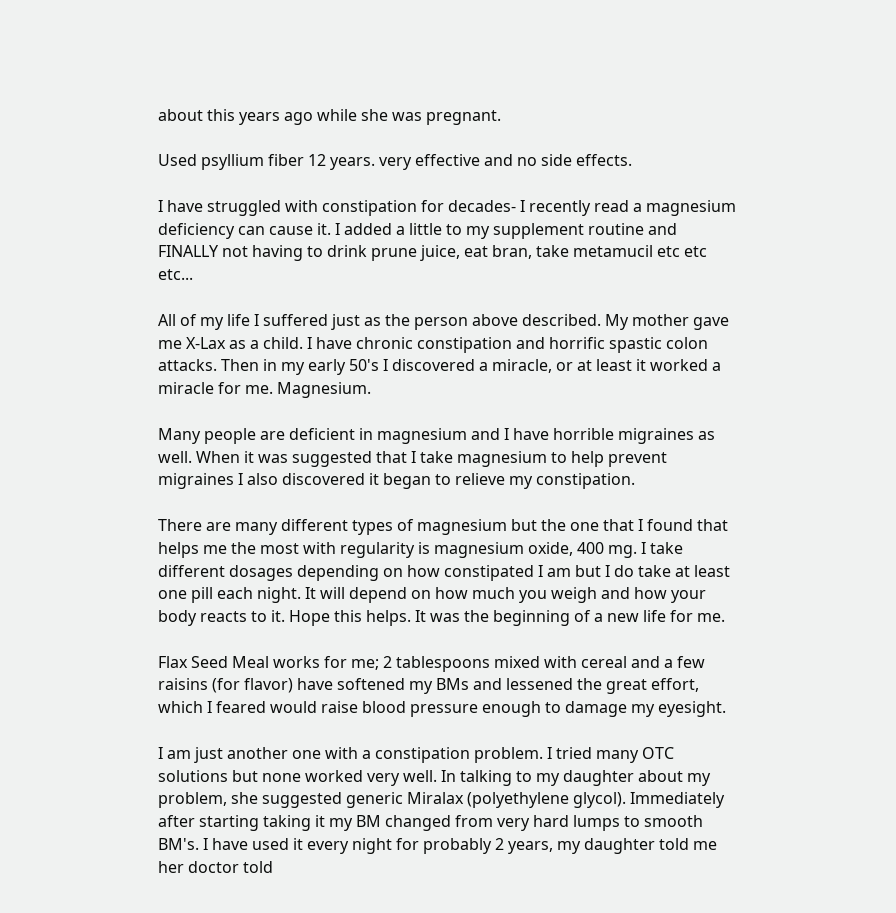about this years ago while she was pregnant.

Used psyllium fiber 12 years. very effective and no side effects.

I have struggled with constipation for decades- I recently read a magnesium deficiency can cause it. I added a little to my supplement routine and FINALLY not having to drink prune juice, eat bran, take metamucil etc etc etc...

All of my life I suffered just as the person above described. My mother gave me X-Lax as a child. I have chronic constipation and horrific spastic colon attacks. Then in my early 50's I discovered a miracle, or at least it worked a miracle for me. Magnesium.

Many people are deficient in magnesium and I have horrible migraines as well. When it was suggested that I take magnesium to help prevent migraines I also discovered it began to relieve my constipation.

There are many different types of magnesium but the one that I found that helps me the most with regularity is magnesium oxide, 400 mg. I take different dosages depending on how constipated I am but I do take at least one pill each night. It will depend on how much you weigh and how your body reacts to it. Hope this helps. It was the beginning of a new life for me.

Flax Seed Meal works for me; 2 tablespoons mixed with cereal and a few raisins (for flavor) have softened my BMs and lessened the great effort, which I feared would raise blood pressure enough to damage my eyesight.

I am just another one with a constipation problem. I tried many OTC solutions but none worked very well. In talking to my daughter about my problem, she suggested generic Miralax (polyethylene glycol). Immediately after starting taking it my BM changed from very hard lumps to smooth BM's. I have used it every night for probably 2 years, my daughter told me her doctor told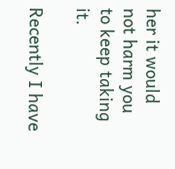her it would not harm you to keep taking it.

Recently I have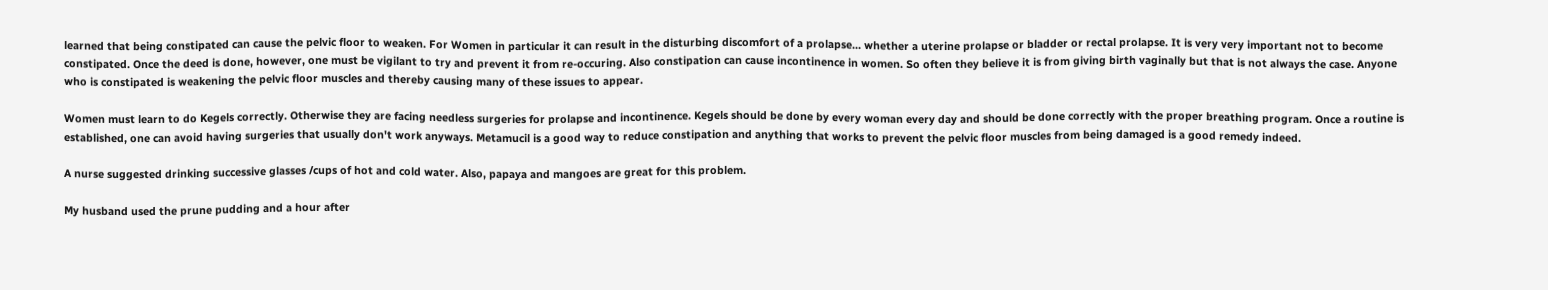learned that being constipated can cause the pelvic floor to weaken. For Women in particular it can result in the disturbing discomfort of a prolapse... whether a uterine prolapse or bladder or rectal prolapse. It is very very important not to become constipated. Once the deed is done, however, one must be vigilant to try and prevent it from re-occuring. Also constipation can cause incontinence in women. So often they believe it is from giving birth vaginally but that is not always the case. Anyone who is constipated is weakening the pelvic floor muscles and thereby causing many of these issues to appear.

Women must learn to do Kegels correctly. Otherwise they are facing needless surgeries for prolapse and incontinence. Kegels should be done by every woman every day and should be done correctly with the proper breathing program. Once a routine is established, one can avoid having surgeries that usually don't work anyways. Metamucil is a good way to reduce constipation and anything that works to prevent the pelvic floor muscles from being damaged is a good remedy indeed.

A nurse suggested drinking successive glasses /cups of hot and cold water. Also, papaya and mangoes are great for this problem.

My husband used the prune pudding and a hour after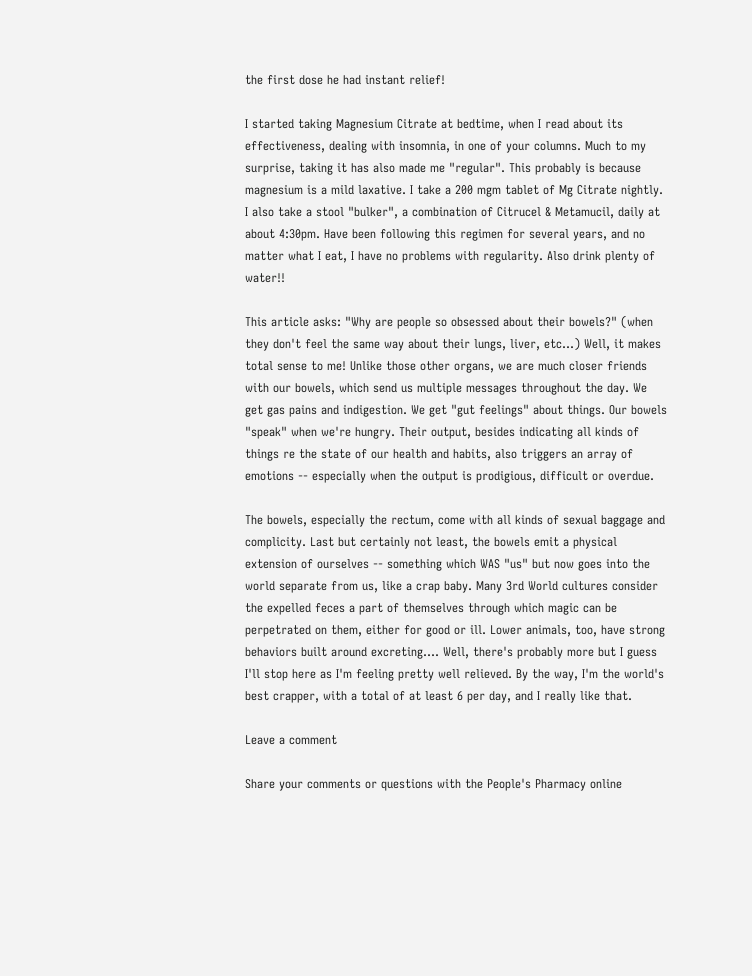the first dose he had instant relief!

I started taking Magnesium Citrate at bedtime, when I read about its effectiveness, dealing with insomnia, in one of your columns. Much to my surprise, taking it has also made me "regular". This probably is because magnesium is a mild laxative. I take a 200 mgm tablet of Mg Citrate nightly. I also take a stool "bulker", a combination of Citrucel & Metamucil, daily at about 4:30pm. Have been following this regimen for several years, and no matter what I eat, I have no problems with regularity. Also drink plenty of water!!

This article asks: "Why are people so obsessed about their bowels?" (when they don't feel the same way about their lungs, liver, etc...) Well, it makes total sense to me! Unlike those other organs, we are much closer friends with our bowels, which send us multiple messages throughout the day. We get gas pains and indigestion. We get "gut feelings" about things. Our bowels "speak" when we're hungry. Their output, besides indicating all kinds of things re the state of our health and habits, also triggers an array of emotions -- especially when the output is prodigious, difficult or overdue.

The bowels, especially the rectum, come with all kinds of sexual baggage and complicity. Last but certainly not least, the bowels emit a physical extension of ourselves -- something which WAS "us" but now goes into the world separate from us, like a crap baby. Many 3rd World cultures consider the expelled feces a part of themselves through which magic can be perpetrated on them, either for good or ill. Lower animals, too, have strong behaviors built around excreting.... Well, there's probably more but I guess I'll stop here as I'm feeling pretty well relieved. By the way, I'm the world's best crapper, with a total of at least 6 per day, and I really like that.

Leave a comment

Share your comments or questions with the People's Pharmacy online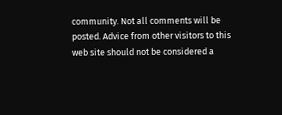community. Not all comments will be posted. Advice from other visitors to this web site should not be considered a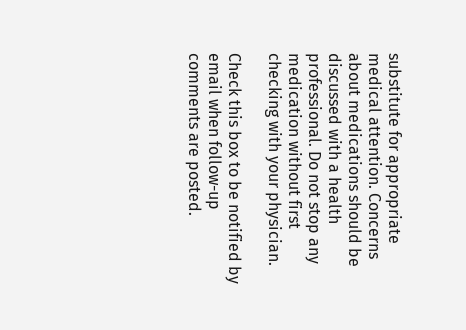substitute for appropriate medical attention. Concerns about medications should be discussed with a health professional. Do not stop any medication without first checking with your physician.

Check this box to be notified by email when follow-up comments are posted.